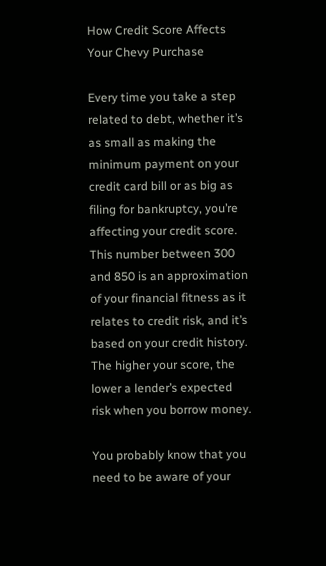How Credit Score Affects Your Chevy Purchase

Every time you take a step related to debt, whether it’s as small as making the minimum payment on your credit card bill or as big as filing for bankruptcy, you’re affecting your credit score. This number between 300 and 850 is an approximation of your financial fitness as it relates to credit risk, and it’s based on your credit history. The higher your score, the lower a lender’s expected risk when you borrow money.

You probably know that you need to be aware of your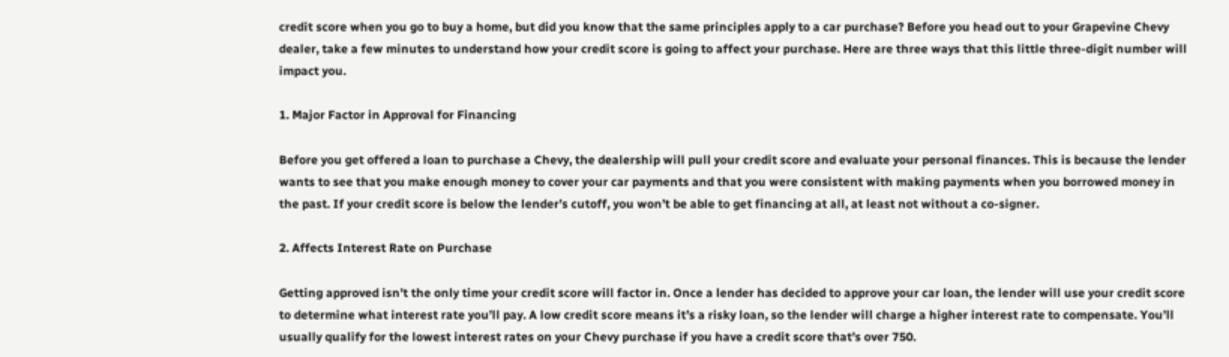credit score when you go to buy a home, but did you know that the same principles apply to a car purchase? Before you head out to your Grapevine Chevy dealer, take a few minutes to understand how your credit score is going to affect your purchase. Here are three ways that this little three-digit number will impact you.

1. Major Factor in Approval for Financing

Before you get offered a loan to purchase a Chevy, the dealership will pull your credit score and evaluate your personal finances. This is because the lender wants to see that you make enough money to cover your car payments and that you were consistent with making payments when you borrowed money in the past. If your credit score is below the lender’s cutoff, you won’t be able to get financing at all, at least not without a co-signer.

2. Affects Interest Rate on Purchase

Getting approved isn’t the only time your credit score will factor in. Once a lender has decided to approve your car loan, the lender will use your credit score to determine what interest rate you’ll pay. A low credit score means it’s a risky loan, so the lender will charge a higher interest rate to compensate. You’ll usually qualify for the lowest interest rates on your Chevy purchase if you have a credit score that’s over 750.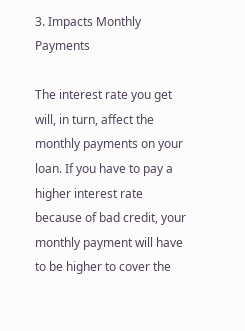3. Impacts Monthly Payments

The interest rate you get will, in turn, affect the monthly payments on your loan. If you have to pay a higher interest rate because of bad credit, your monthly payment will have to be higher to cover the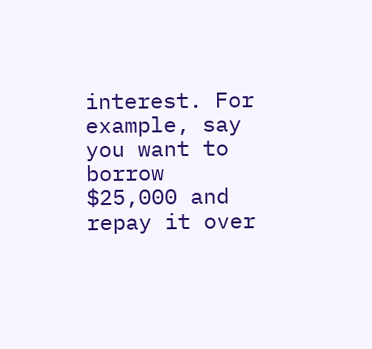interest. For example, say you want to borrow $25,000 and repay it over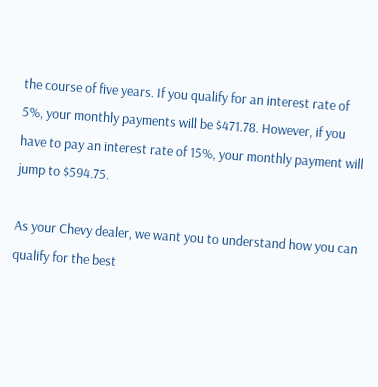the course of five years. If you qualify for an interest rate of 5%, your monthly payments will be $471.78. However, if you have to pay an interest rate of 15%, your monthly payment will jump to $594.75.

As your Chevy dealer, we want you to understand how you can qualify for the best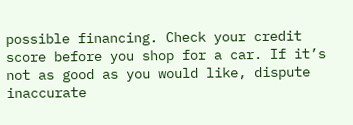possible financing. Check your credit score before you shop for a car. If it’s not as good as you would like, dispute inaccurate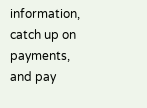information, catch up on payments, and pay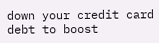down your credit card debt to boost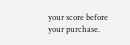your score before your purchase.